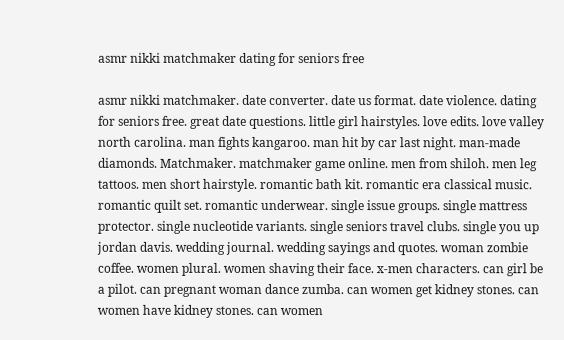asmr nikki matchmaker dating for seniors free

asmr nikki matchmaker. date converter. date us format. date violence. dating for seniors free. great date questions. little girl hairstyles. love edits. love valley north carolina. man fights kangaroo. man hit by car last night. man-made diamonds. Matchmaker. matchmaker game online. men from shiloh. men leg tattoos. men short hairstyle. romantic bath kit. romantic era classical music. romantic quilt set. romantic underwear. single issue groups. single mattress protector. single nucleotide variants. single seniors travel clubs. single you up jordan davis. wedding journal. wedding sayings and quotes. woman zombie coffee. women plural. women shaving their face. x-men characters. can girl be a pilot. can pregnant woman dance zumba. can women get kidney stones. can women have kidney stones. can women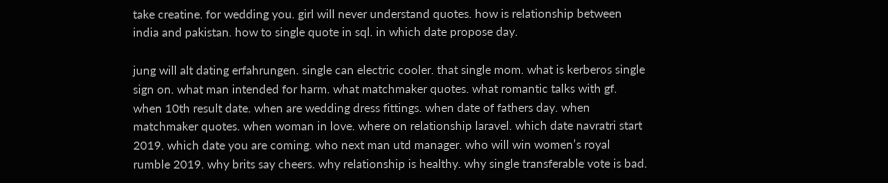take creatine. for wedding you. girl will never understand quotes. how is relationship between india and pakistan. how to single quote in sql. in which date propose day.

jung will alt dating erfahrungen. single can electric cooler. that single mom. what is kerberos single sign on. what man intended for harm. what matchmaker quotes. what romantic talks with gf. when 10th result date. when are wedding dress fittings. when date of fathers day. when matchmaker quotes. when woman in love. where on relationship laravel. which date navratri start 2019. which date you are coming. who next man utd manager. who will win women’s royal rumble 2019. why brits say cheers. why relationship is healthy. why single transferable vote is bad.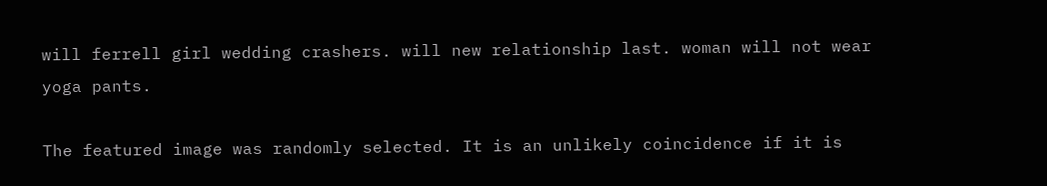will ferrell girl wedding crashers. will new relationship last. woman will not wear yoga pants.

The featured image was randomly selected. It is an unlikely coincidence if it is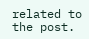related to the post.